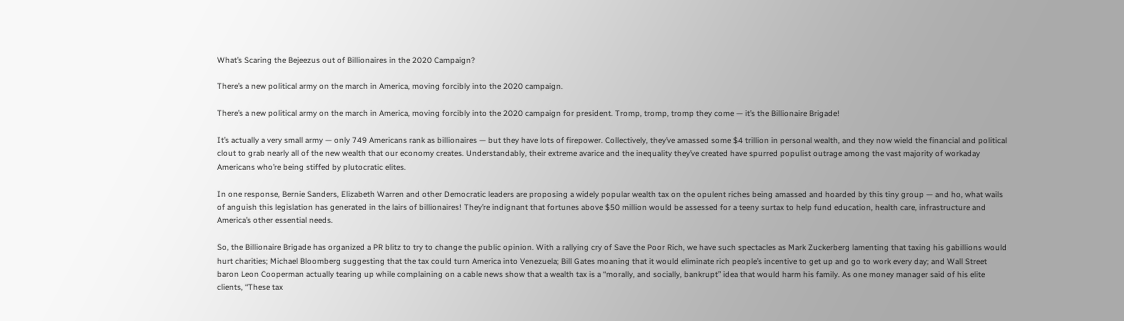What’s Scaring the Bejeezus out of Billionaires in the 2020 Campaign?

There’s a new political army on the march in America, moving forcibly into the 2020 campaign.

There’s a new political army on the march in America, moving forcibly into the 2020 campaign for president. Tromp, tromp, tromp they come — it’s the Billionaire Brigade!

It’s actually a very small army — only 749 Americans rank as billionaires — but they have lots of firepower. Collectively, they’ve amassed some $4 trillion in personal wealth, and they now wield the financial and political clout to grab nearly all of the new wealth that our economy creates. Understandably, their extreme avarice and the inequality they’ve created have spurred populist outrage among the vast majority of workaday Americans who’re being stiffed by plutocratic elites.

In one response, Bernie Sanders, Elizabeth Warren and other Democratic leaders are proposing a widely popular wealth tax on the opulent riches being amassed and hoarded by this tiny group — and ho, what wails of anguish this legislation has generated in the lairs of billionaires! They’re indignant that fortunes above $50 million would be assessed for a teeny surtax to help fund education, health care, infrastructure and America’s other essential needs.

So, the Billionaire Brigade has organized a PR blitz to try to change the public opinion. With a rallying cry of Save the Poor Rich, we have such spectacles as Mark Zuckerberg lamenting that taxing his gabillions would hurt charities; Michael Bloomberg suggesting that the tax could turn America into Venezuela; Bill Gates moaning that it would eliminate rich people’s incentive to get up and go to work every day; and Wall Street baron Leon Cooperman actually tearing up while complaining on a cable news show that a wealth tax is a “morally, and socially, bankrupt” idea that would harm his family. As one money manager said of his elite clients, “These tax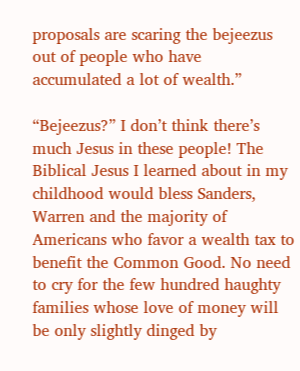proposals are scaring the bejeezus out of people who have accumulated a lot of wealth.”

“Bejeezus?” I don’t think there’s much Jesus in these people! The Biblical Jesus I learned about in my childhood would bless Sanders, Warren and the majority of Americans who favor a wealth tax to benefit the Common Good. No need to cry for the few hundred haughty families whose love of money will be only slightly dinged by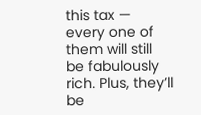this tax — every one of them will still be fabulously rich. Plus, they’ll be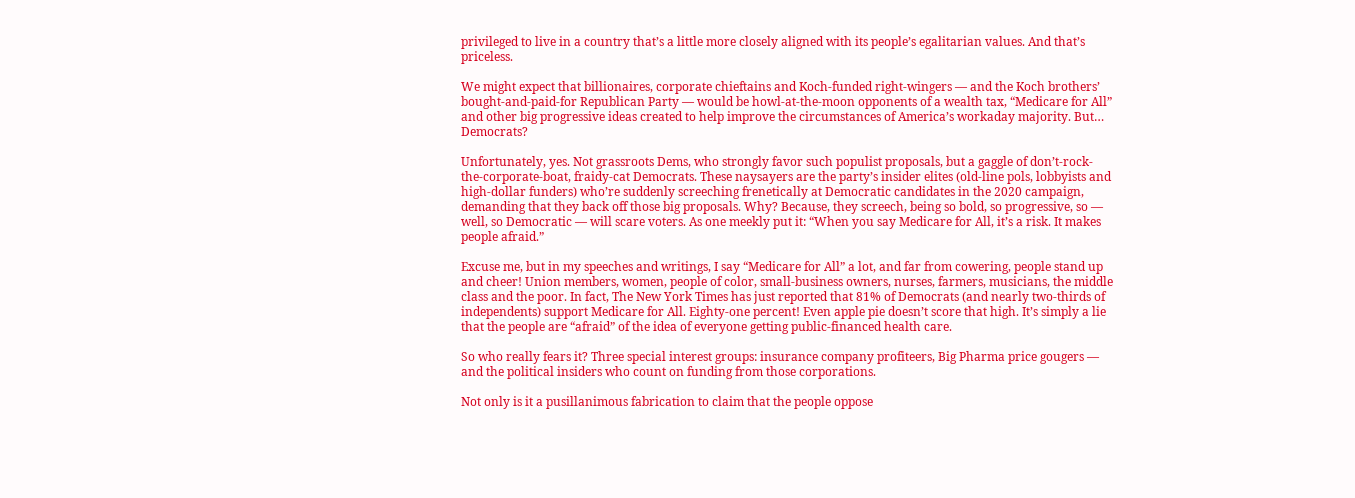privileged to live in a country that’s a little more closely aligned with its people’s egalitarian values. And that’s priceless.

We might expect that billionaires, corporate chieftains and Koch-funded right-wingers — and the Koch brothers’ bought-and-paid-for Republican Party — would be howl-at-the-moon opponents of a wealth tax, “Medicare for All” and other big progressive ideas created to help improve the circumstances of America’s workaday majority. But… Democrats?

Unfortunately, yes. Not grassroots Dems, who strongly favor such populist proposals, but a gaggle of don’t-rock-the-corporate-boat, fraidy-cat Democrats. These naysayers are the party’s insider elites (old-line pols, lobbyists and high-dollar funders) who’re suddenly screeching frenetically at Democratic candidates in the 2020 campaign, demanding that they back off those big proposals. Why? Because, they screech, being so bold, so progressive, so — well, so Democratic — will scare voters. As one meekly put it: “When you say Medicare for All, it’s a risk. It makes people afraid.”

Excuse me, but in my speeches and writings, I say “Medicare for All” a lot, and far from cowering, people stand up and cheer! Union members, women, people of color, small-business owners, nurses, farmers, musicians, the middle class and the poor. In fact, The New York Times has just reported that 81% of Democrats (and nearly two-thirds of independents) support Medicare for All. Eighty-one percent! Even apple pie doesn’t score that high. It’s simply a lie that the people are “afraid” of the idea of everyone getting public-financed health care.

So who really fears it? Three special interest groups: insurance company profiteers, Big Pharma price gougers — and the political insiders who count on funding from those corporations.

Not only is it a pusillanimous fabrication to claim that the people oppose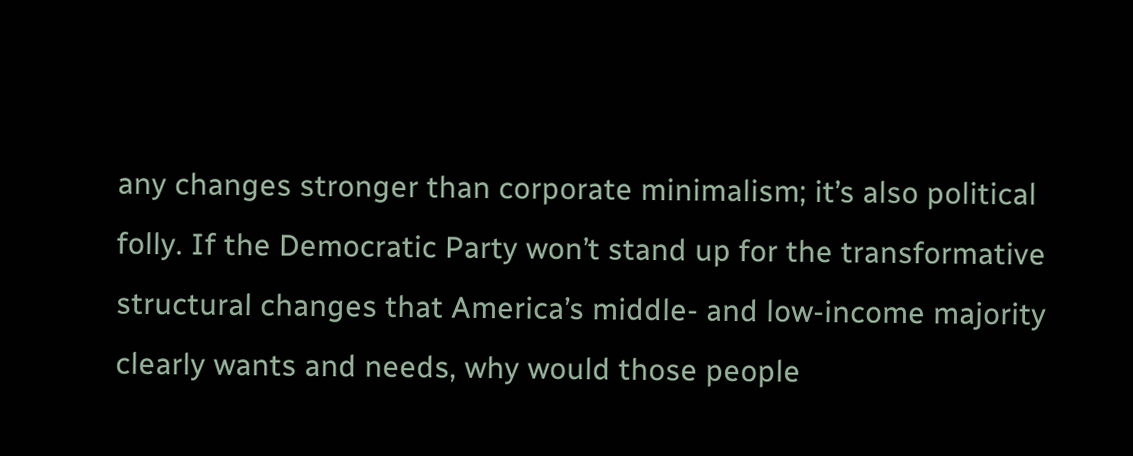any changes stronger than corporate minimalism; it’s also political folly. If the Democratic Party won’t stand up for the transformative structural changes that America’s middle- and low-income majority clearly wants and needs, why would those people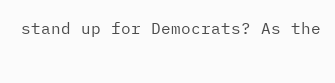stand up for Democrats? As the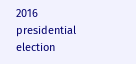2016 presidential election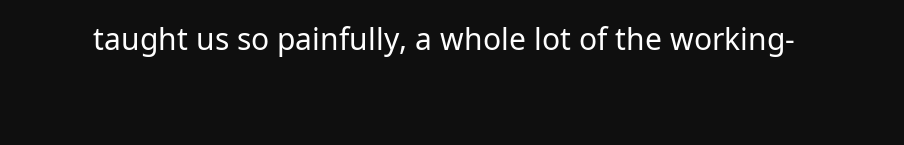taught us so painfully, a whole lot of the working-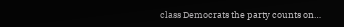class Democrats the party counts on…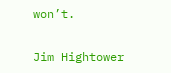won’t.

Jim Hightower